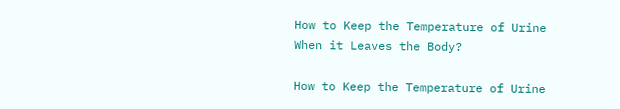How to Keep the Temperature of Urine When it Leaves the Body?

How to Keep the Temperature of Urine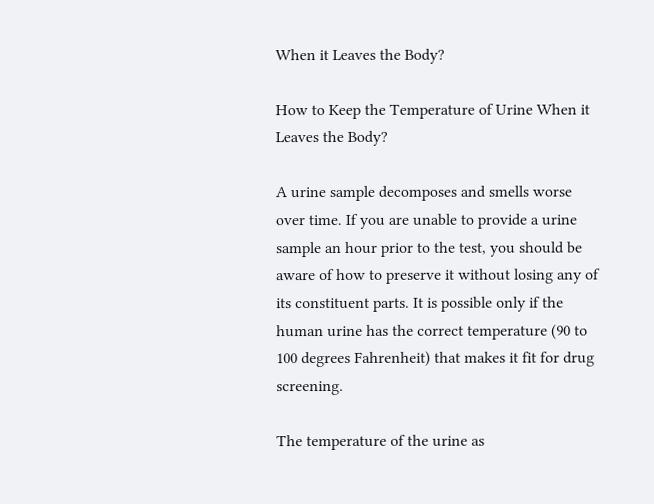When it Leaves the Body?

How to Keep the Temperature of Urine When it Leaves the Body?

A urine sample decomposes and smells worse over time. If you are unable to provide a urine sample an hour prior to the test, you should be aware of how to preserve it without losing any of its constituent parts. It is possible only if the human urine has the correct temperature (90 to 100 degrees Fahrenheit) that makes it fit for drug screening.

The temperature of the urine as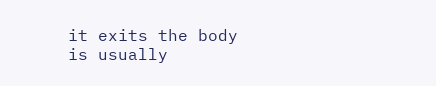it exits the body is usually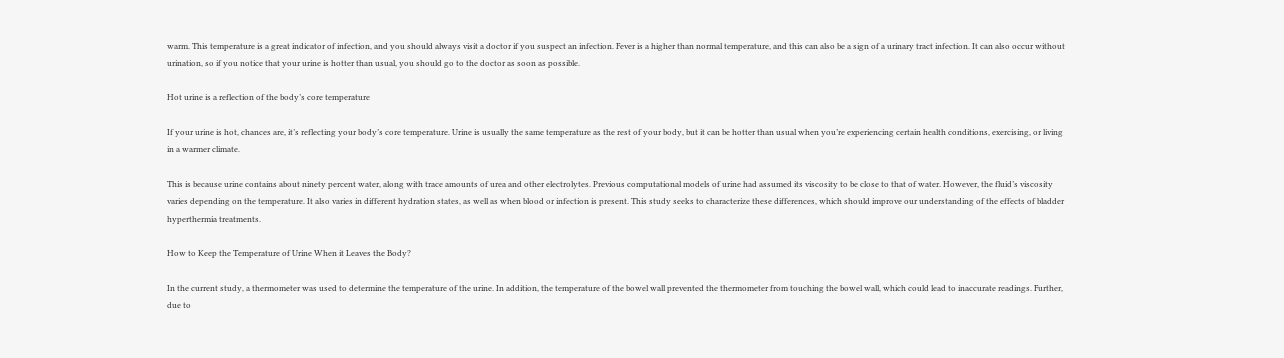warm. This temperature is a great indicator of infection, and you should always visit a doctor if you suspect an infection. Fever is a higher than normal temperature, and this can also be a sign of a urinary tract infection. It can also occur without urination, so if you notice that your urine is hotter than usual, you should go to the doctor as soon as possible.

Hot urine is a reflection of the body’s core temperature

If your urine is hot, chances are, it’s reflecting your body’s core temperature. Urine is usually the same temperature as the rest of your body, but it can be hotter than usual when you’re experiencing certain health conditions, exercising, or living in a warmer climate.

This is because urine contains about ninety percent water, along with trace amounts of urea and other electrolytes. Previous computational models of urine had assumed its viscosity to be close to that of water. However, the fluid’s viscosity varies depending on the temperature. It also varies in different hydration states, as well as when blood or infection is present. This study seeks to characterize these differences, which should improve our understanding of the effects of bladder hyperthermia treatments.

How to Keep the Temperature of Urine When it Leaves the Body?

In the current study, a thermometer was used to determine the temperature of the urine. In addition, the temperature of the bowel wall prevented the thermometer from touching the bowel wall, which could lead to inaccurate readings. Further, due to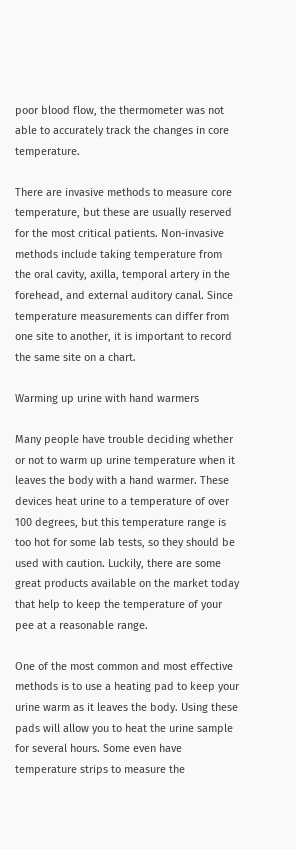poor blood flow, the thermometer was not able to accurately track the changes in core temperature.

There are invasive methods to measure core temperature, but these are usually reserved for the most critical patients. Non-invasive methods include taking temperature from the oral cavity, axilla, temporal artery in the forehead, and external auditory canal. Since temperature measurements can differ from one site to another, it is important to record the same site on a chart.

Warming up urine with hand warmers

Many people have trouble deciding whether or not to warm up urine temperature when it leaves the body with a hand warmer. These devices heat urine to a temperature of over 100 degrees, but this temperature range is too hot for some lab tests, so they should be used with caution. Luckily, there are some great products available on the market today that help to keep the temperature of your pee at a reasonable range.

One of the most common and most effective methods is to use a heating pad to keep your urine warm as it leaves the body. Using these pads will allow you to heat the urine sample for several hours. Some even have temperature strips to measure the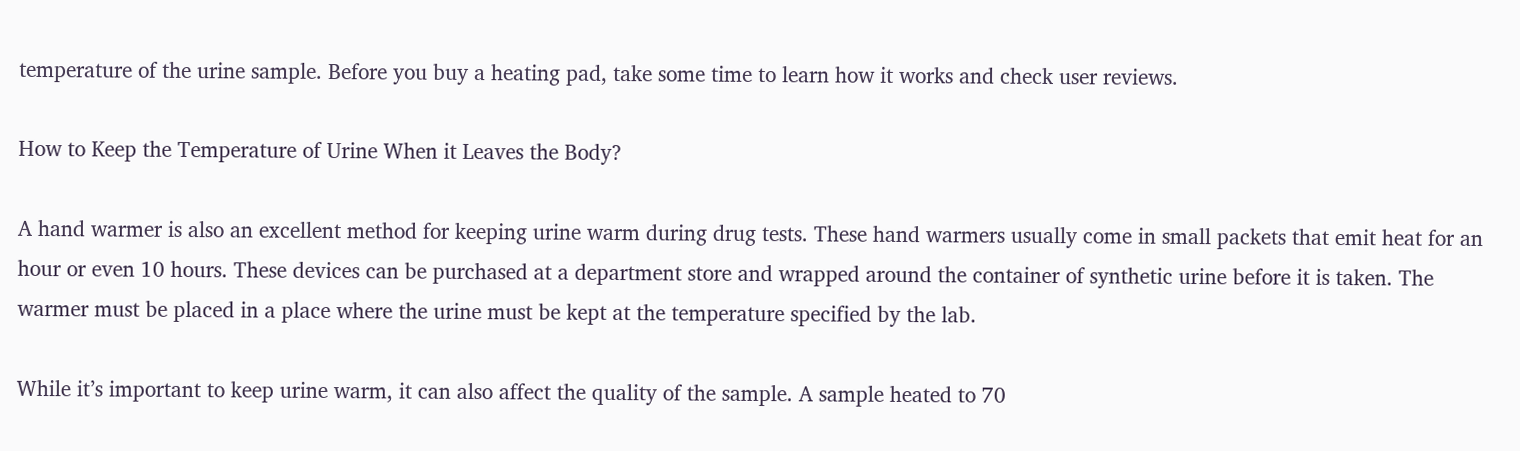temperature of the urine sample. Before you buy a heating pad, take some time to learn how it works and check user reviews.

How to Keep the Temperature of Urine When it Leaves the Body?

A hand warmer is also an excellent method for keeping urine warm during drug tests. These hand warmers usually come in small packets that emit heat for an hour or even 10 hours. These devices can be purchased at a department store and wrapped around the container of synthetic urine before it is taken. The warmer must be placed in a place where the urine must be kept at the temperature specified by the lab.

While it’s important to keep urine warm, it can also affect the quality of the sample. A sample heated to 70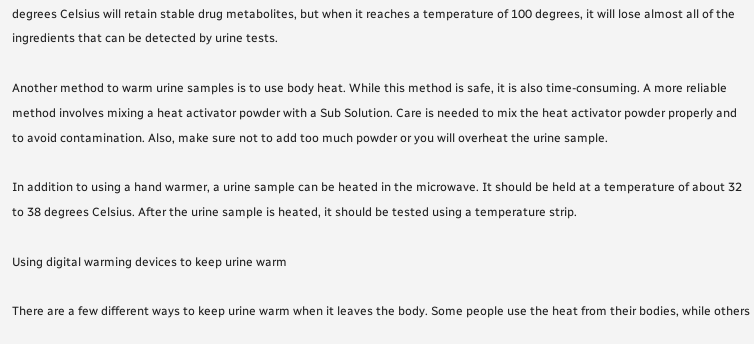degrees Celsius will retain stable drug metabolites, but when it reaches a temperature of 100 degrees, it will lose almost all of the ingredients that can be detected by urine tests.

Another method to warm urine samples is to use body heat. While this method is safe, it is also time-consuming. A more reliable method involves mixing a heat activator powder with a Sub Solution. Care is needed to mix the heat activator powder properly and to avoid contamination. Also, make sure not to add too much powder or you will overheat the urine sample.

In addition to using a hand warmer, a urine sample can be heated in the microwave. It should be held at a temperature of about 32 to 38 degrees Celsius. After the urine sample is heated, it should be tested using a temperature strip.

Using digital warming devices to keep urine warm

There are a few different ways to keep urine warm when it leaves the body. Some people use the heat from their bodies, while others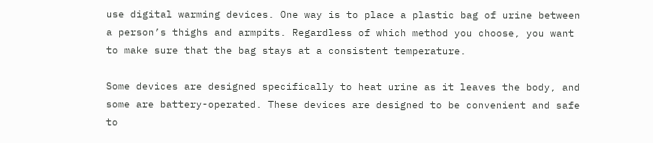use digital warming devices. One way is to place a plastic bag of urine between a person’s thighs and armpits. Regardless of which method you choose, you want to make sure that the bag stays at a consistent temperature.

Some devices are designed specifically to heat urine as it leaves the body, and some are battery-operated. These devices are designed to be convenient and safe to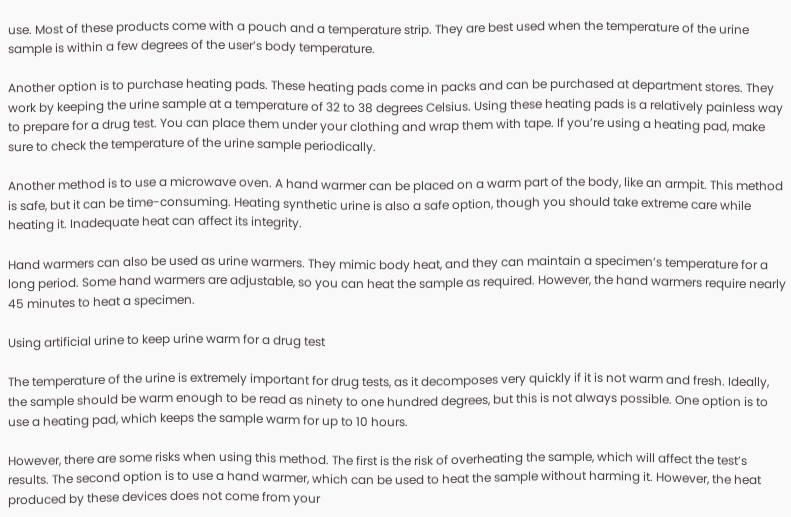use. Most of these products come with a pouch and a temperature strip. They are best used when the temperature of the urine sample is within a few degrees of the user’s body temperature.

Another option is to purchase heating pads. These heating pads come in packs and can be purchased at department stores. They work by keeping the urine sample at a temperature of 32 to 38 degrees Celsius. Using these heating pads is a relatively painless way to prepare for a drug test. You can place them under your clothing and wrap them with tape. If you’re using a heating pad, make sure to check the temperature of the urine sample periodically.

Another method is to use a microwave oven. A hand warmer can be placed on a warm part of the body, like an armpit. This method is safe, but it can be time-consuming. Heating synthetic urine is also a safe option, though you should take extreme care while heating it. Inadequate heat can affect its integrity.

Hand warmers can also be used as urine warmers. They mimic body heat, and they can maintain a specimen’s temperature for a long period. Some hand warmers are adjustable, so you can heat the sample as required. However, the hand warmers require nearly 45 minutes to heat a specimen.

Using artificial urine to keep urine warm for a drug test

The temperature of the urine is extremely important for drug tests, as it decomposes very quickly if it is not warm and fresh. Ideally, the sample should be warm enough to be read as ninety to one hundred degrees, but this is not always possible. One option is to use a heating pad, which keeps the sample warm for up to 10 hours.

However, there are some risks when using this method. The first is the risk of overheating the sample, which will affect the test’s results. The second option is to use a hand warmer, which can be used to heat the sample without harming it. However, the heat produced by these devices does not come from your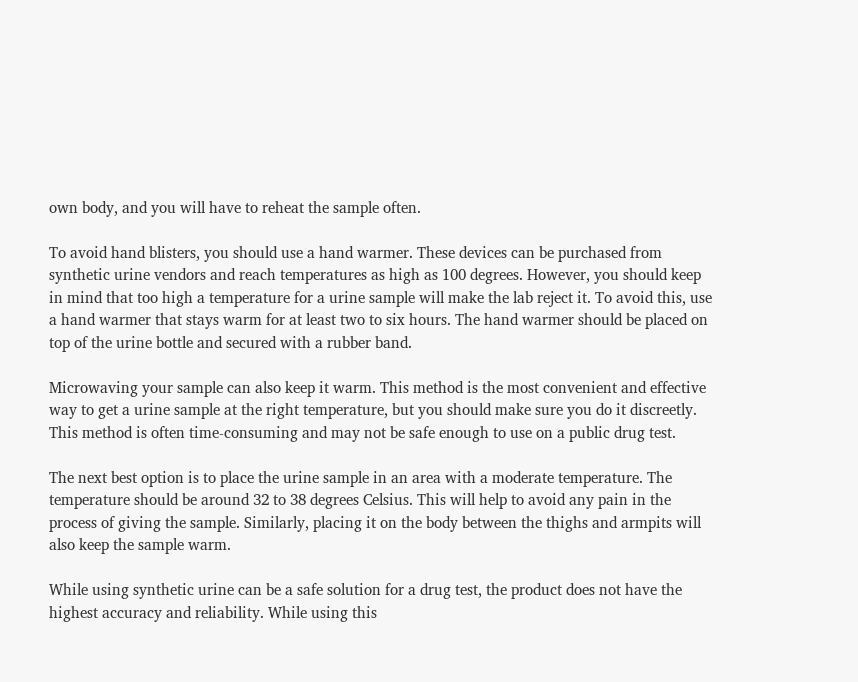own body, and you will have to reheat the sample often.

To avoid hand blisters, you should use a hand warmer. These devices can be purchased from synthetic urine vendors and reach temperatures as high as 100 degrees. However, you should keep in mind that too high a temperature for a urine sample will make the lab reject it. To avoid this, use a hand warmer that stays warm for at least two to six hours. The hand warmer should be placed on top of the urine bottle and secured with a rubber band.

Microwaving your sample can also keep it warm. This method is the most convenient and effective way to get a urine sample at the right temperature, but you should make sure you do it discreetly. This method is often time-consuming and may not be safe enough to use on a public drug test.

The next best option is to place the urine sample in an area with a moderate temperature. The temperature should be around 32 to 38 degrees Celsius. This will help to avoid any pain in the process of giving the sample. Similarly, placing it on the body between the thighs and armpits will also keep the sample warm.

While using synthetic urine can be a safe solution for a drug test, the product does not have the highest accuracy and reliability. While using this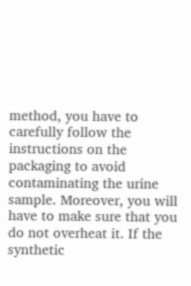method, you have to carefully follow the instructions on the packaging to avoid contaminating the urine sample. Moreover, you will have to make sure that you do not overheat it. If the synthetic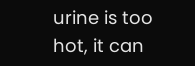urine is too hot, it can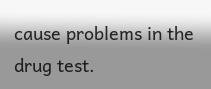cause problems in the drug test.